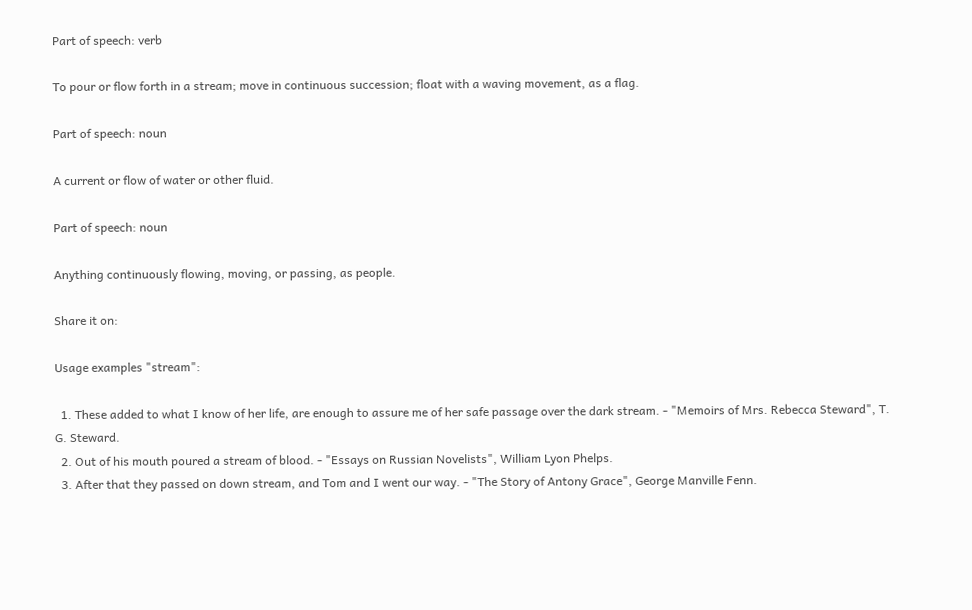Part of speech: verb

To pour or flow forth in a stream; move in continuous succession; float with a waving movement, as a flag.

Part of speech: noun

A current or flow of water or other fluid.

Part of speech: noun

Anything continuously flowing, moving, or passing, as people.

Share it on:

Usage examples "stream":

  1. These added to what I know of her life, are enough to assure me of her safe passage over the dark stream. - "Memoirs of Mrs. Rebecca Steward", T. G. Steward.
  2. Out of his mouth poured a stream of blood. - "Essays on Russian Novelists", William Lyon Phelps.
  3. After that they passed on down stream, and Tom and I went our way. - "The Story of Antony Grace", George Manville Fenn.